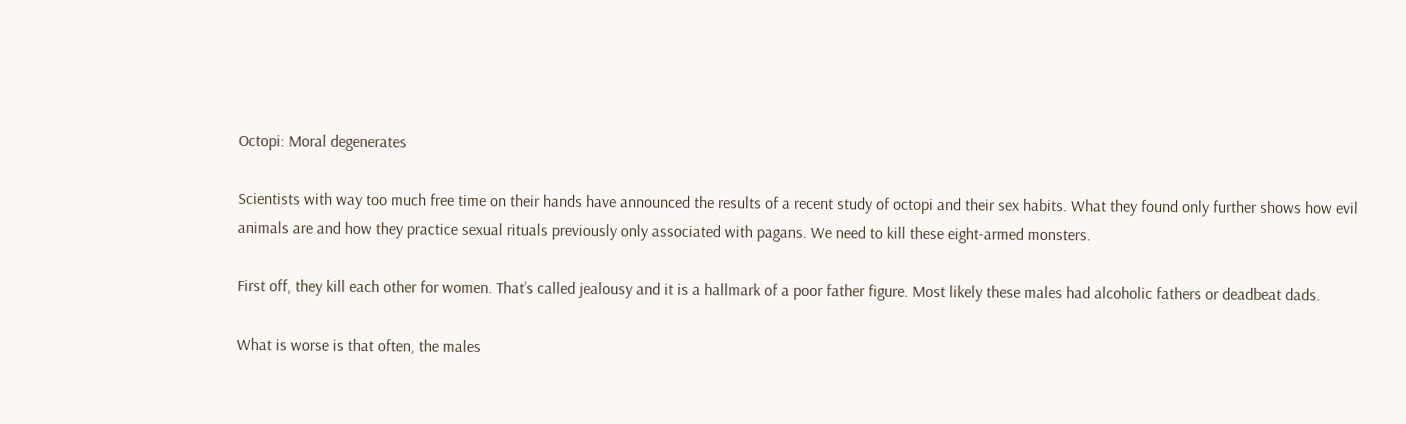Octopi: Moral degenerates

Scientists with way too much free time on their hands have announced the results of a recent study of octopi and their sex habits. What they found only further shows how evil animals are and how they practice sexual rituals previously only associated with pagans. We need to kill these eight-armed monsters.

First off, they kill each other for women. That’s called jealousy and it is a hallmark of a poor father figure. Most likely these males had alcoholic fathers or deadbeat dads.

What is worse is that often, the males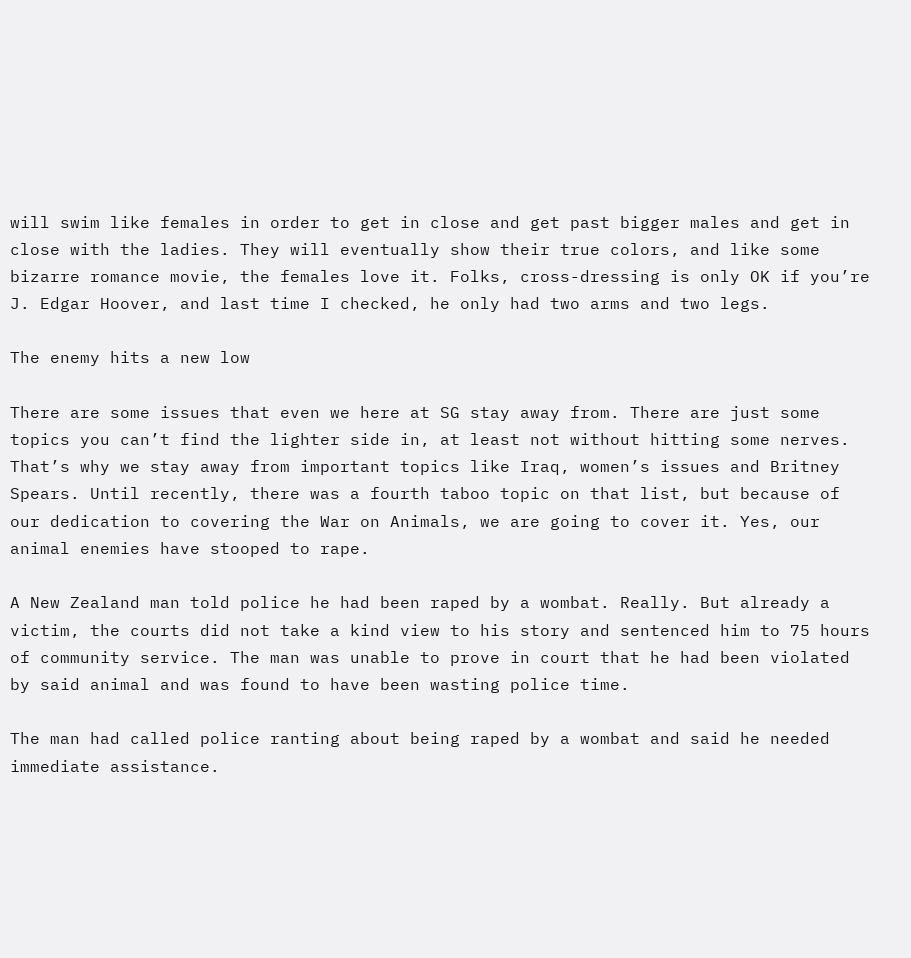will swim like females in order to get in close and get past bigger males and get in close with the ladies. They will eventually show their true colors, and like some bizarre romance movie, the females love it. Folks, cross-dressing is only OK if you’re J. Edgar Hoover, and last time I checked, he only had two arms and two legs.

The enemy hits a new low

There are some issues that even we here at SG stay away from. There are just some topics you can’t find the lighter side in, at least not without hitting some nerves. That’s why we stay away from important topics like Iraq, women’s issues and Britney Spears. Until recently, there was a fourth taboo topic on that list, but because of our dedication to covering the War on Animals, we are going to cover it. Yes, our animal enemies have stooped to rape.

A New Zealand man told police he had been raped by a wombat. Really. But already a victim, the courts did not take a kind view to his story and sentenced him to 75 hours of community service. The man was unable to prove in court that he had been violated by said animal and was found to have been wasting police time.

The man had called police ranting about being raped by a wombat and said he needed immediate assistance.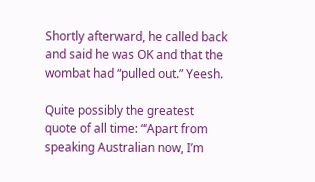Shortly afterward, he called back and said he was OK and that the wombat had “pulled out.” Yeesh.

Quite possibly the greatest quote of all time: “‘Apart from speaking Australian now, I’m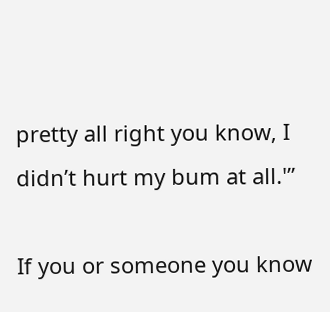pretty all right you know, I didn’t hurt my bum at all.'”

If you or someone you know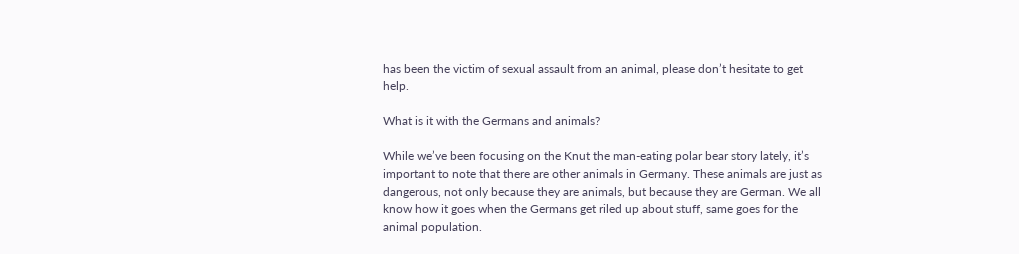has been the victim of sexual assault from an animal, please don’t hesitate to get help.

What is it with the Germans and animals?

While we’ve been focusing on the Knut the man-eating polar bear story lately, it’s important to note that there are other animals in Germany. These animals are just as dangerous, not only because they are animals, but because they are German. We all know how it goes when the Germans get riled up about stuff, same goes for the animal population.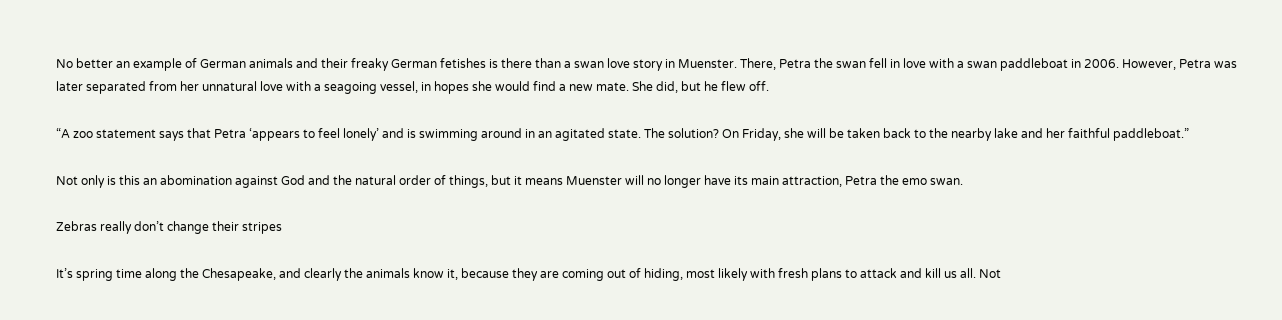No better an example of German animals and their freaky German fetishes is there than a swan love story in Muenster. There, Petra the swan fell in love with a swan paddleboat in 2006. However, Petra was later separated from her unnatural love with a seagoing vessel, in hopes she would find a new mate. She did, but he flew off.

“A zoo statement says that Petra ‘appears to feel lonely’ and is swimming around in an agitated state. The solution? On Friday, she will be taken back to the nearby lake and her faithful paddleboat.”

Not only is this an abomination against God and the natural order of things, but it means Muenster will no longer have its main attraction, Petra the emo swan.

Zebras really don’t change their stripes

It’s spring time along the Chesapeake, and clearly the animals know it, because they are coming out of hiding, most likely with fresh plans to attack and kill us all. Not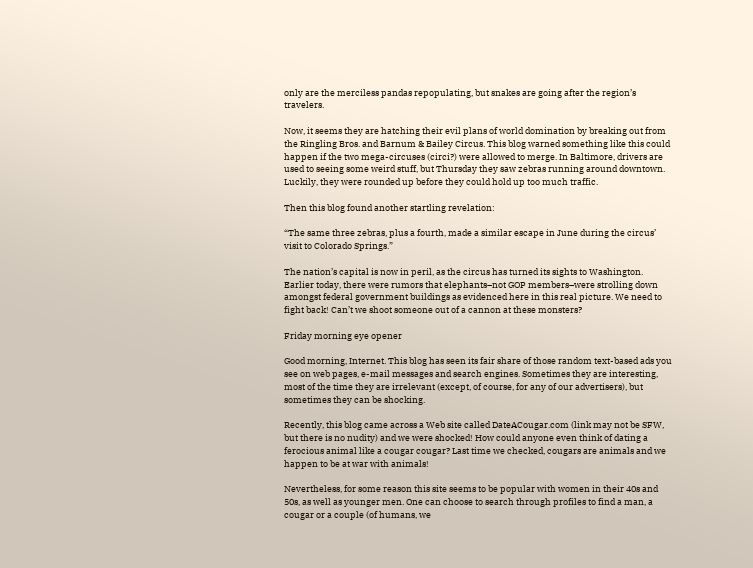only are the merciless pandas repopulating, but snakes are going after the region’s travelers.

Now, it seems they are hatching their evil plans of world domination by breaking out from the Ringling Bros. and Barnum & Bailey Circus. This blog warned something like this could happen if the two mega-circuses (circi?) were allowed to merge. In Baltimore, drivers are used to seeing some weird stuff, but Thursday they saw zebras running around downtown. Luckily, they were rounded up before they could hold up too much traffic.

Then this blog found another startling revelation:

“The same three zebras, plus a fourth, made a similar escape in June during the circus’ visit to Colorado Springs.”

The nation’s capital is now in peril, as the circus has turned its sights to Washington. Earlier today, there were rumors that elephants–not GOP members–were strolling down amongst federal government buildings as evidenced here in this real picture. We need to fight back! Can’t we shoot someone out of a cannon at these monsters?

Friday morning eye opener

Good morning, Internet. This blog has seen its fair share of those random text-based ads you see on web pages, e-mail messages and search engines. Sometimes they are interesting, most of the time they are irrelevant (except, of course, for any of our advertisers), but sometimes they can be shocking.

Recently, this blog came across a Web site called DateACougar.com (link may not be SFW, but there is no nudity) and we were shocked! How could anyone even think of dating a ferocious animal like a cougar cougar? Last time we checked, cougars are animals and we happen to be at war with animals!

Nevertheless, for some reason this site seems to be popular with women in their 40s and 50s, as well as younger men. One can choose to search through profiles to find a man, a cougar or a couple (of humans, we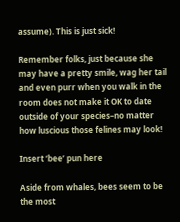assume). This is just sick!

Remember folks, just because she may have a pretty smile, wag her tail and even purr when you walk in the room does not make it OK to date outside of your species–no matter how luscious those felines may look!

Insert ‘bee’ pun here

Aside from whales, bees seem to be the most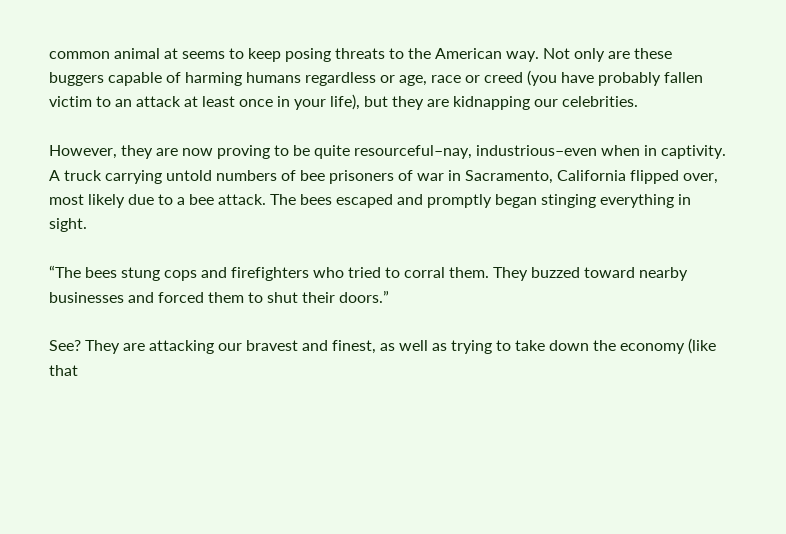common animal at seems to keep posing threats to the American way. Not only are these buggers capable of harming humans regardless or age, race or creed (you have probably fallen victim to an attack at least once in your life), but they are kidnapping our celebrities.

However, they are now proving to be quite resourceful–nay, industrious–even when in captivity. A truck carrying untold numbers of bee prisoners of war in Sacramento, California flipped over, most likely due to a bee attack. The bees escaped and promptly began stinging everything in sight.

“The bees stung cops and firefighters who tried to corral them. They buzzed toward nearby businesses and forced them to shut their doors.”

See? They are attacking our bravest and finest, as well as trying to take down the economy (like that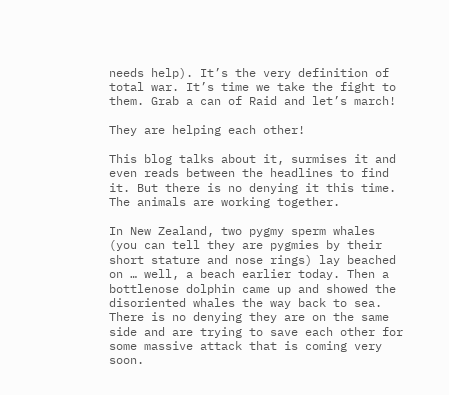needs help). It’s the very definition of total war. It’s time we take the fight to them. Grab a can of Raid and let’s march!

They are helping each other!

This blog talks about it, surmises it and even reads between the headlines to find it. But there is no denying it this time. The animals are working together.

In New Zealand, two pygmy sperm whales (you can tell they are pygmies by their short stature and nose rings) lay beached on … well, a beach earlier today. Then a bottlenose dolphin came up and showed the disoriented whales the way back to sea. There is no denying they are on the same side and are trying to save each other for some massive attack that is coming very soon.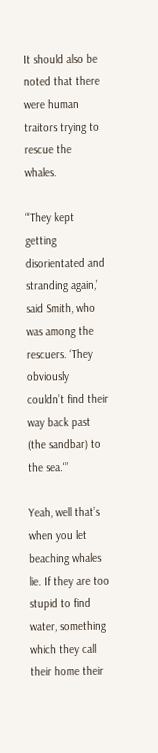It should also be noted that there were human traitors trying to rescue the whales.

“‘They kept getting disorientated and stranding again,’ said Smith, who was among the rescuers. ‘They obviously couldn’t find their way back past (the sandbar) to the sea.'”

Yeah, well that’s when you let beaching whales lie. If they are too stupid to find water, something which they call their home their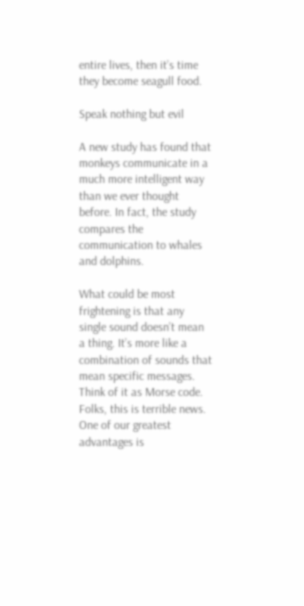entire lives, then it’s time they become seagull food.

Speak nothing but evil

A new study has found that monkeys communicate in a much more intelligent way than we ever thought before. In fact, the study compares the communication to whales and dolphins.

What could be most frightening is that any single sound doesn’t mean a thing. It’s more like a combination of sounds that mean specific messages. Think of it as Morse code. Folks, this is terrible news. One of our greatest advantages is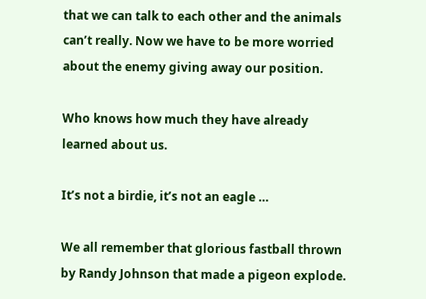that we can talk to each other and the animals can’t really. Now we have to be more worried about the enemy giving away our position.

Who knows how much they have already learned about us.

It’s not a birdie, it’s not an eagle …

We all remember that glorious fastball thrown by Randy Johnson that made a pigeon explode.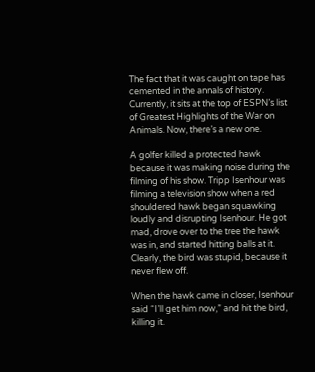The fact that it was caught on tape has cemented in the annals of history. Currently, it sits at the top of ESPN’s list of Greatest Highlights of the War on Animals. Now, there’s a new one.

A golfer killed a protected hawk because it was making noise during the filming of his show. Tripp Isenhour was filming a television show when a red shouldered hawk began squawking loudly and disrupting Isenhour. He got mad, drove over to the tree the hawk was in, and started hitting balls at it. Clearly, the bird was stupid, because it never flew off.

When the hawk came in closer, Isenhour said “I’ll get him now,” and hit the bird, killing it.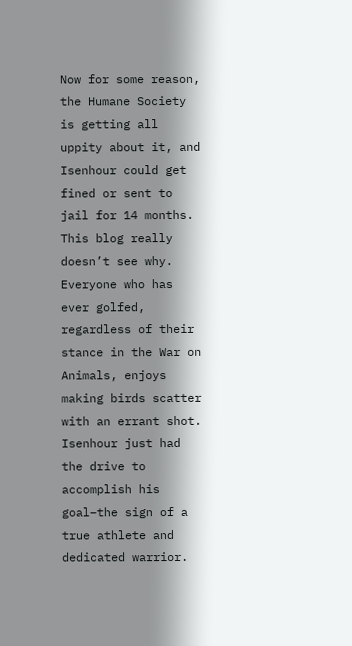Now for some reason, the Humane Society is getting all uppity about it, and Isenhour could get fined or sent to jail for 14 months. This blog really doesn’t see why. Everyone who has ever golfed, regardless of their stance in the War on Animals, enjoys making birds scatter with an errant shot. Isenhour just had the drive to accomplish his goal–the sign of a true athlete and dedicated warrior.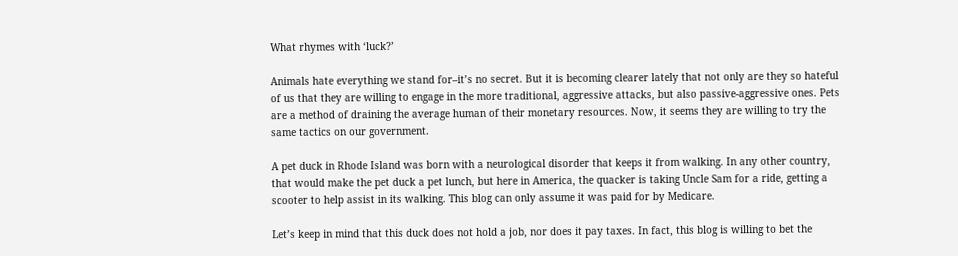What rhymes with ‘luck?’

Animals hate everything we stand for–it’s no secret. But it is becoming clearer lately that not only are they so hateful of us that they are willing to engage in the more traditional, aggressive attacks, but also passive-aggressive ones. Pets are a method of draining the average human of their monetary resources. Now, it seems they are willing to try the same tactics on our government.

A pet duck in Rhode Island was born with a neurological disorder that keeps it from walking. In any other country, that would make the pet duck a pet lunch, but here in America, the quacker is taking Uncle Sam for a ride, getting a scooter to help assist in its walking. This blog can only assume it was paid for by Medicare.

Let’s keep in mind that this duck does not hold a job, nor does it pay taxes. In fact, this blog is willing to bet the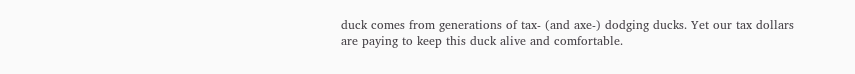duck comes from generations of tax- (and axe-) dodging ducks. Yet our tax dollars are paying to keep this duck alive and comfortable.